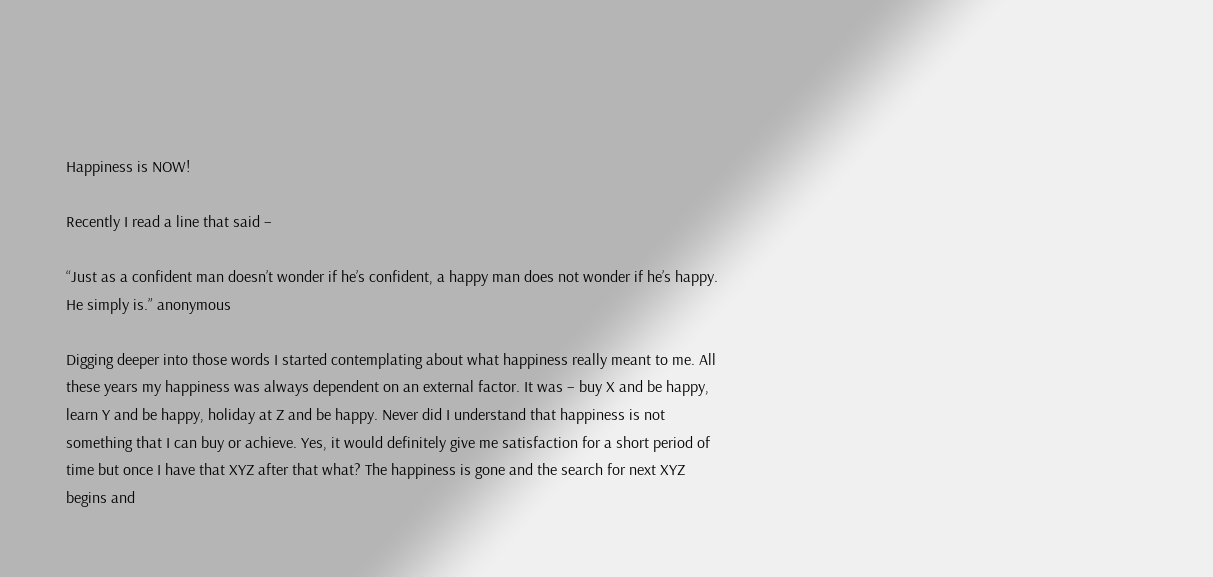Happiness is NOW!

Recently I read a line that said –

“Just as a confident man doesn’t wonder if he’s confident, a happy man does not wonder if he’s happy. He simply is.” anonymous

Digging deeper into those words I started contemplating about what happiness really meant to me. All these years my happiness was always dependent on an external factor. It was – buy X and be happy, learn Y and be happy, holiday at Z and be happy. Never did I understand that happiness is not something that I can buy or achieve. Yes, it would definitely give me satisfaction for a short period of time but once I have that XYZ after that what? The happiness is gone and the search for next XYZ begins and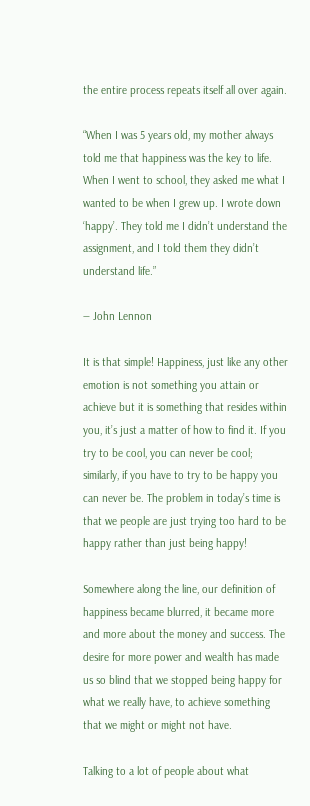the entire process repeats itself all over again.

“When I was 5 years old, my mother always told me that happiness was the key to life. When I went to school, they asked me what I wanted to be when I grew up. I wrote down ‘happy’. They told me I didn’t understand the assignment, and I told them they didn’t understand life.”

― John Lennon

It is that simple! Happiness, just like any other emotion is not something you attain or achieve but it is something that resides within you, it’s just a matter of how to find it. If you try to be cool, you can never be cool; similarly, if you have to try to be happy you can never be. The problem in today’s time is that we people are just trying too hard to be happy rather than just being happy!

Somewhere along the line, our definition of happiness became blurred, it became more and more about the money and success. The desire for more power and wealth has made us so blind that we stopped being happy for what we really have, to achieve something that we might or might not have.

Talking to a lot of people about what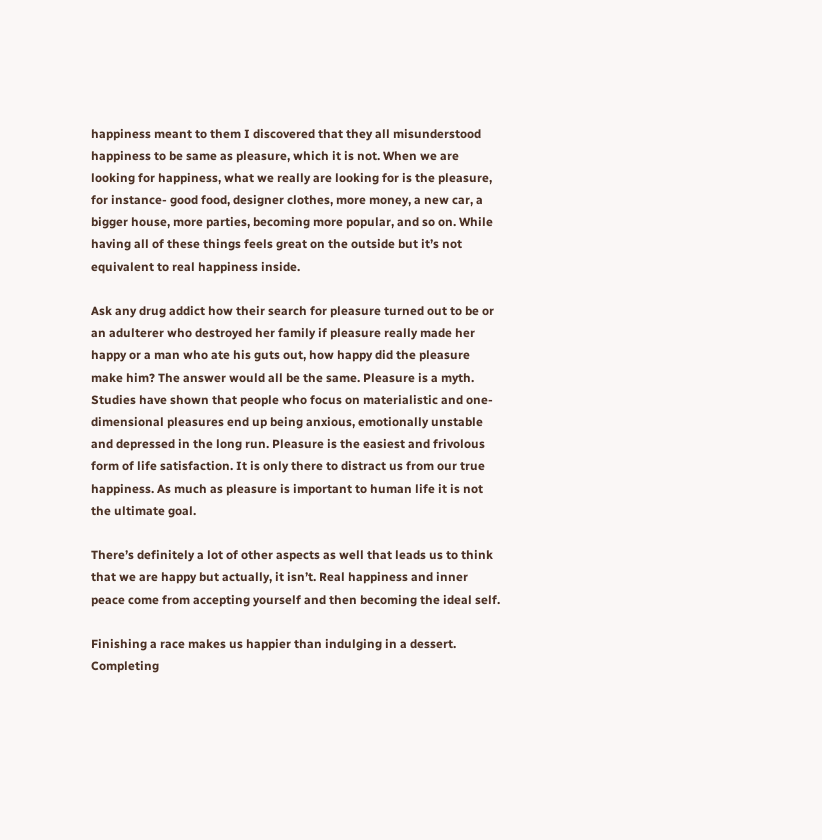happiness meant to them I discovered that they all misunderstood happiness to be same as pleasure, which it is not. When we are looking for happiness, what we really are looking for is the pleasure, for instance- good food, designer clothes, more money, a new car, a bigger house, more parties, becoming more popular, and so on. While having all of these things feels great on the outside but it’s not equivalent to real happiness inside.

Ask any drug addict how their search for pleasure turned out to be or an adulterer who destroyed her family if pleasure really made her happy or a man who ate his guts out, how happy did the pleasure make him? The answer would all be the same. Pleasure is a myth. Studies have shown that people who focus on materialistic and one-dimensional pleasures end up being anxious, emotionally unstable and depressed in the long run. Pleasure is the easiest and frivolous form of life satisfaction. It is only there to distract us from our true happiness. As much as pleasure is important to human life it is not the ultimate goal.

There’s definitely a lot of other aspects as well that leads us to think that we are happy but actually, it isn’t. Real happiness and inner peace come from accepting yourself and then becoming the ideal self.

Finishing a race makes us happier than indulging in a dessert. Completing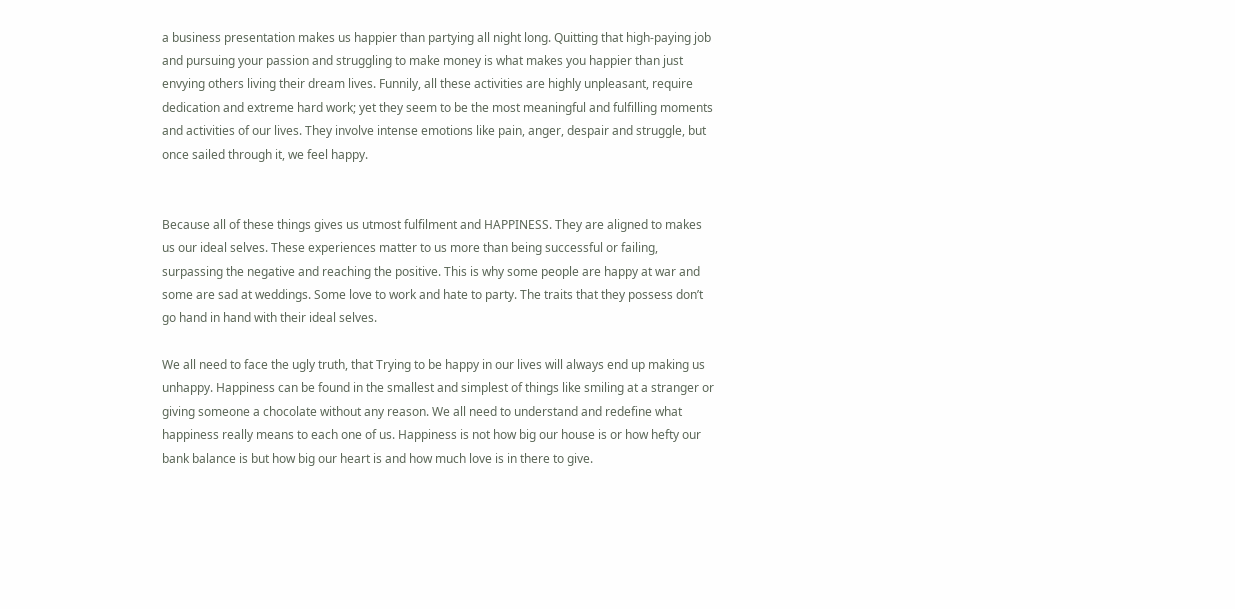a business presentation makes us happier than partying all night long. Quitting that high-paying job and pursuing your passion and struggling to make money is what makes you happier than just envying others living their dream lives. Funnily, all these activities are highly unpleasant, require dedication and extreme hard work; yet they seem to be the most meaningful and fulfilling moments and activities of our lives. They involve intense emotions like pain, anger, despair and struggle, but once sailed through it, we feel happy.


Because all of these things gives us utmost fulfilment and HAPPINESS. They are aligned to makes us our ideal selves. These experiences matter to us more than being successful or failing, surpassing the negative and reaching the positive. This is why some people are happy at war and some are sad at weddings. Some love to work and hate to party. The traits that they possess don’t go hand in hand with their ideal selves.

We all need to face the ugly truth, that Trying to be happy in our lives will always end up making us unhappy. Happiness can be found in the smallest and simplest of things like smiling at a stranger or giving someone a chocolate without any reason. We all need to understand and redefine what happiness really means to each one of us. Happiness is not how big our house is or how hefty our bank balance is but how big our heart is and how much love is in there to give.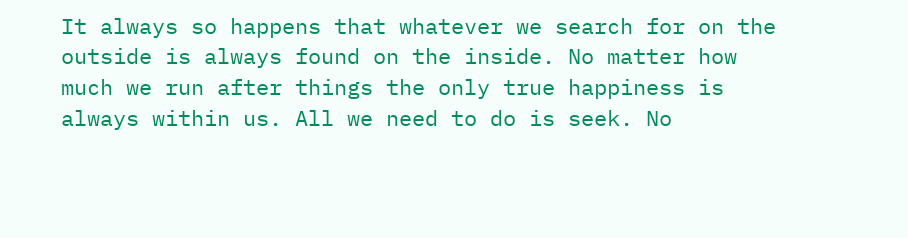It always so happens that whatever we search for on the outside is always found on the inside. No matter how much we run after things the only true happiness is always within us. All we need to do is seek. No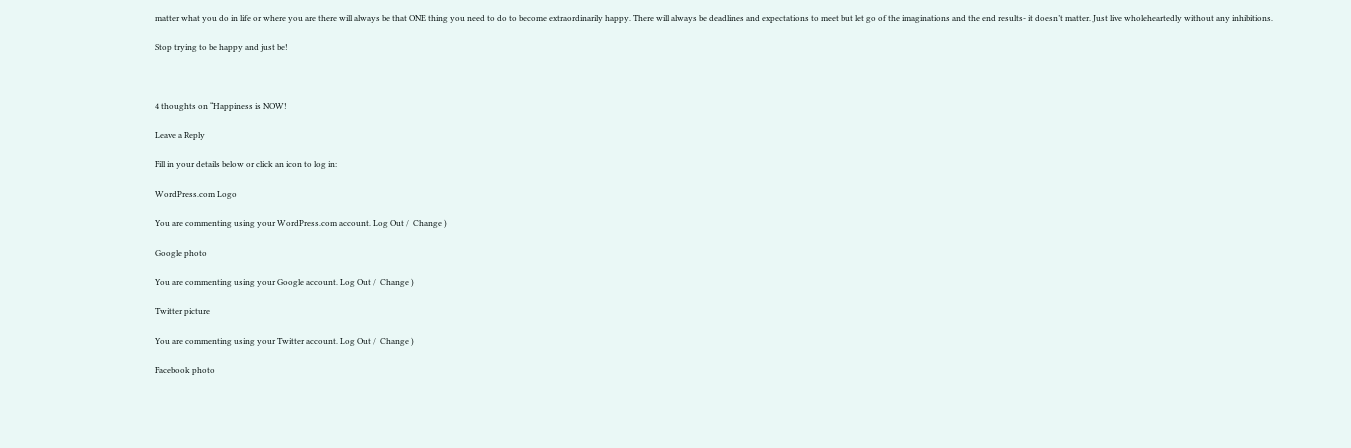matter what you do in life or where you are there will always be that ONE thing you need to do to become extraordinarily happy. There will always be deadlines and expectations to meet but let go of the imaginations and the end results- it doesn’t matter. Just live wholeheartedly without any inhibitions.

Stop trying to be happy and just be!



4 thoughts on “Happiness is NOW!

Leave a Reply

Fill in your details below or click an icon to log in:

WordPress.com Logo

You are commenting using your WordPress.com account. Log Out /  Change )

Google photo

You are commenting using your Google account. Log Out /  Change )

Twitter picture

You are commenting using your Twitter account. Log Out /  Change )

Facebook photo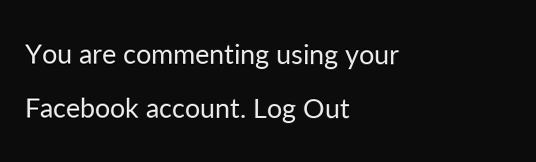You are commenting using your Facebook account. Log Out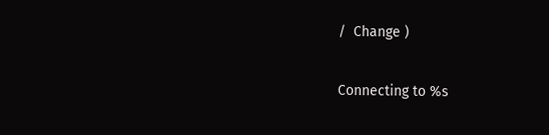/  Change )

Connecting to %s